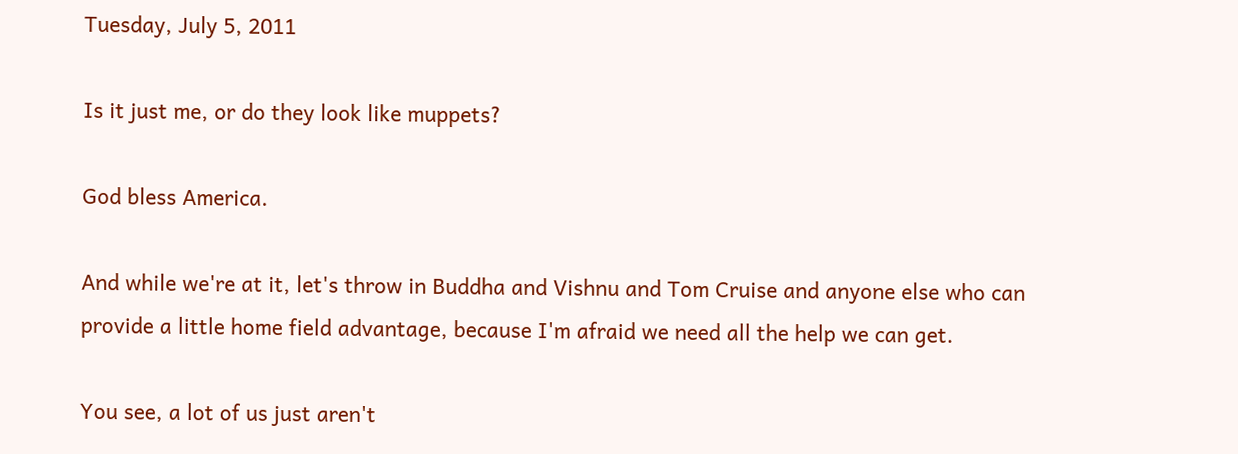Tuesday, July 5, 2011

Is it just me, or do they look like muppets?

God bless America.

And while we're at it, let's throw in Buddha and Vishnu and Tom Cruise and anyone else who can provide a little home field advantage, because I'm afraid we need all the help we can get.

You see, a lot of us just aren't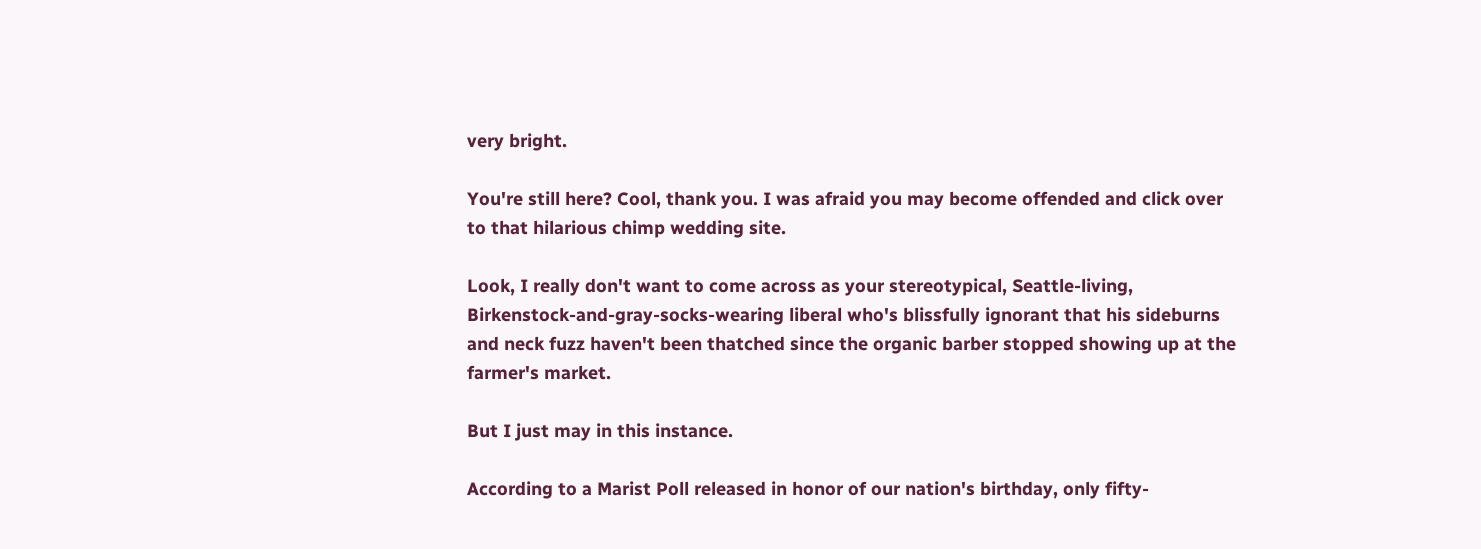very bright.

You're still here? Cool, thank you. I was afraid you may become offended and click over to that hilarious chimp wedding site.

Look, I really don't want to come across as your stereotypical, Seattle-living, Birkenstock-and-gray-socks-wearing liberal who's blissfully ignorant that his sideburns and neck fuzz haven't been thatched since the organic barber stopped showing up at the farmer's market.

But I just may in this instance.

According to a Marist Poll released in honor of our nation's birthday, only fifty-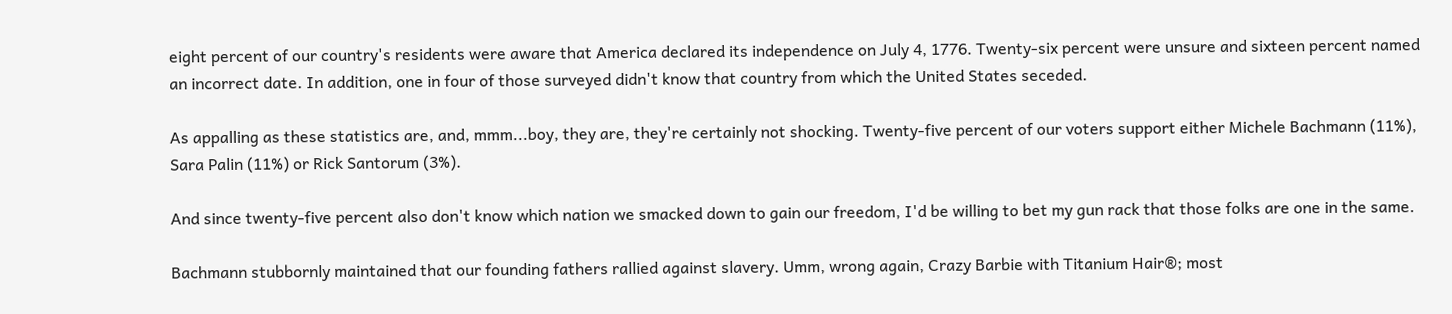eight percent of our country's residents were aware that America declared its independence on July 4, 1776. Twenty-six percent were unsure and sixteen percent named an incorrect date. In addition, one in four of those surveyed didn't know that country from which the United States seceded.

As appalling as these statistics are, and, mmm...boy, they are, they're certainly not shocking. Twenty-five percent of our voters support either Michele Bachmann (11%), Sara Palin (11%) or Rick Santorum (3%).

And since twenty-five percent also don't know which nation we smacked down to gain our freedom, I'd be willing to bet my gun rack that those folks are one in the same.

Bachmann stubbornly maintained that our founding fathers rallied against slavery. Umm, wrong again, Crazy Barbie with Titanium Hair®; most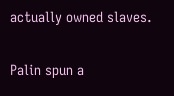actually owned slaves.

Palin spun a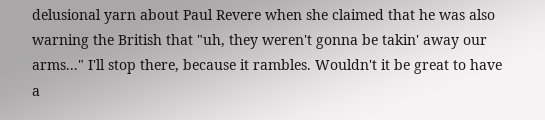delusional yarn about Paul Revere when she claimed that he was also warning the British that "uh, they weren't gonna be takin' away our arms..." I'll stop there, because it rambles. Wouldn't it be great to have a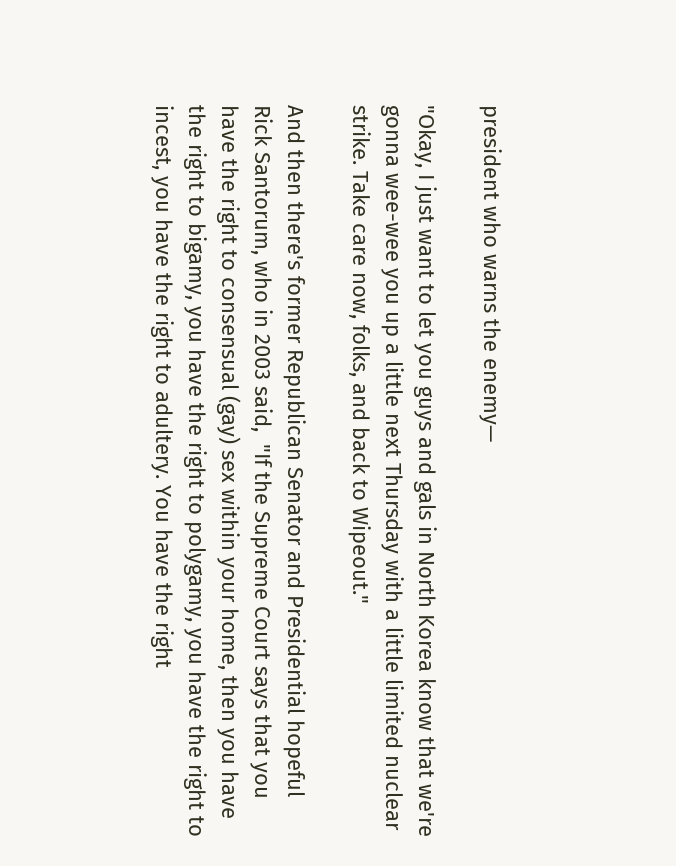president who warns the enemy—

"Okay, I just want to let you guys and gals in North Korea know that we're gonna wee-wee you up a little next Thursday with a little limited nuclear strike. Take care now, folks, and back to Wipeout."

And then there's former Republican Senator and Presidential hopeful Rick Santorum, who in 2003 said,  "If the Supreme Court says that you have the right to consensual (gay) sex within your home, then you have the right to bigamy, you have the right to polygamy, you have the right to incest, you have the right to adultery. You have the right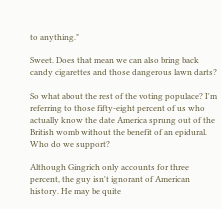to anything."

Sweet. Does that mean we can also bring back candy cigarettes and those dangerous lawn darts?

So what about the rest of the voting populace? I'm referring to those fifty-eight percent of us who actually know the date America sprung out of the British womb without the benefit of an epidural. Who do we support?

Although Gingrich only accounts for three percent, the guy isn't ignorant of American history. He may be quite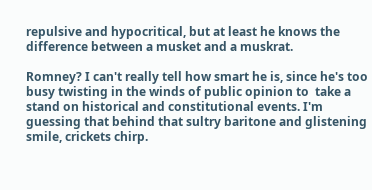repulsive and hypocritical, but at least he knows the difference between a musket and a muskrat.

Romney? I can't really tell how smart he is, since he's too busy twisting in the winds of public opinion to  take a stand on historical and constitutional events. I'm guessing that behind that sultry baritone and glistening smile, crickets chirp.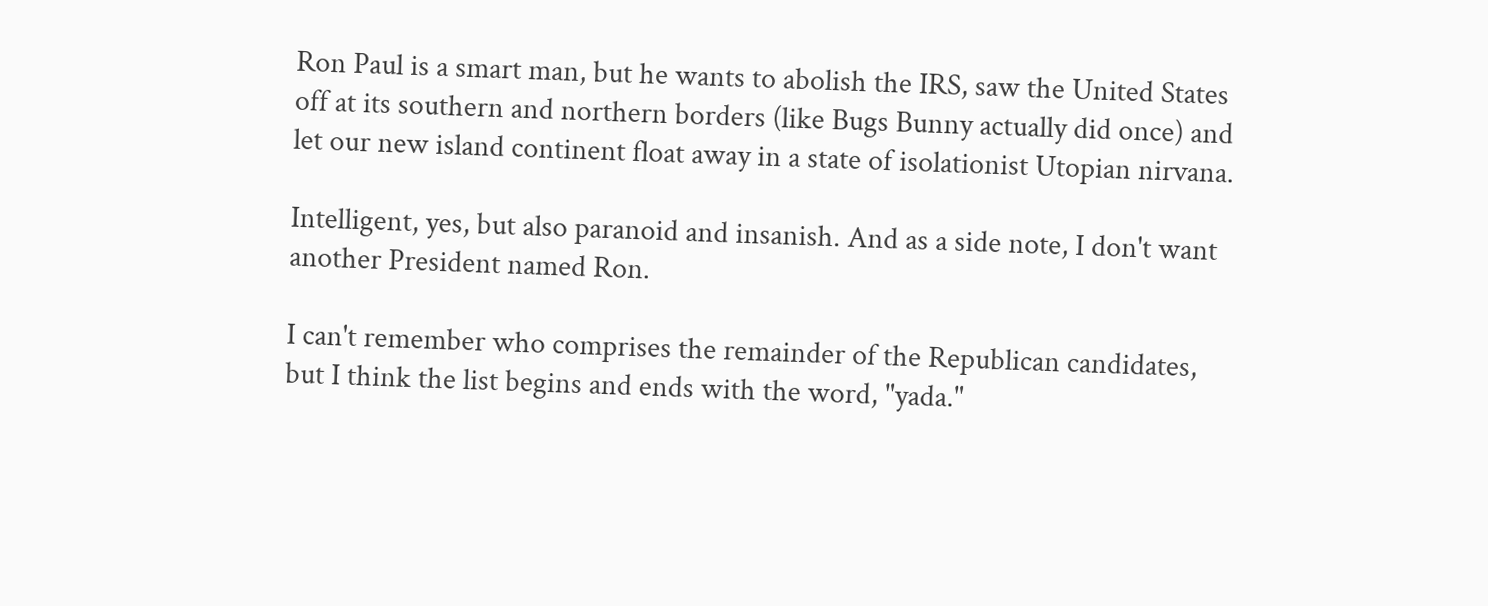Ron Paul is a smart man, but he wants to abolish the IRS, saw the United States off at its southern and northern borders (like Bugs Bunny actually did once) and let our new island continent float away in a state of isolationist Utopian nirvana.

Intelligent, yes, but also paranoid and insanish. And as a side note, I don't want another President named Ron.

I can't remember who comprises the remainder of the Republican candidates, but I think the list begins and ends with the word, "yada."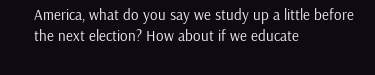America, what do you say we study up a little before the next election? How about if we educate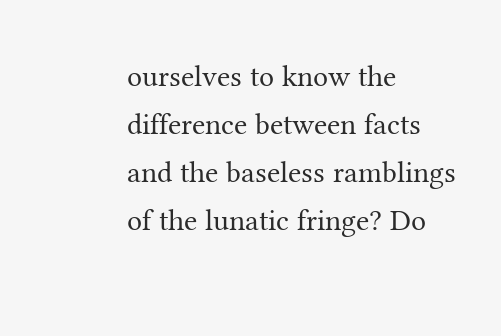ourselves to know the difference between facts and the baseless ramblings of the lunatic fringe? Do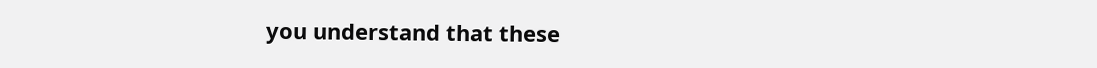you understand that these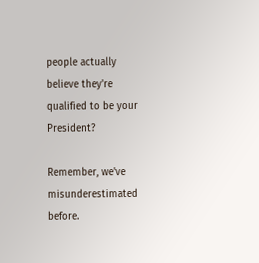people actually believe they're qualified to be your President?

Remember, we've misunderestimated before.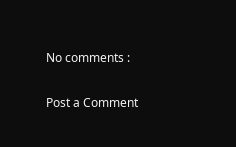No comments :

Post a Comment